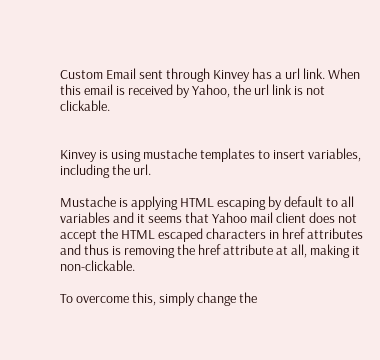Custom Email sent through Kinvey has a url link. When this email is received by Yahoo, the url link is not clickable.


Kinvey is using mustache templates to insert variables, including the url.

Mustache is applying HTML escaping by default to all variables and it seems that Yahoo mail client does not accept the HTML escaped characters in href attributes and thus is removing the href attribute at all, making it non-clickable.

To overcome this, simply change the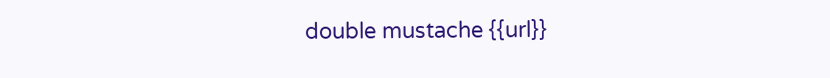double mustache {{url}}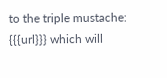to the triple mustache: {{{url}}} which will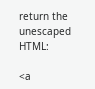return the unescaped HTML:

<a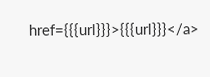href={{{url}}}>{{{url}}}</a>